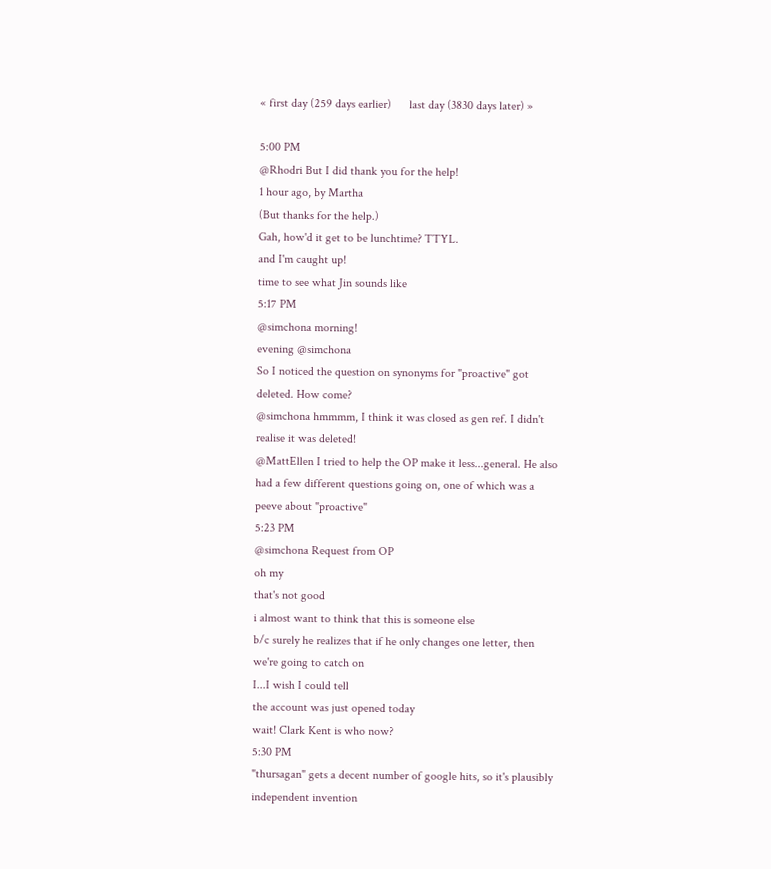« first day (259 days earlier)      last day (3830 days later) »

5:00 PM
@Rhodri But I did thank you for the help!
1 hour ago, by Martha
(But thanks for the help.)
Gah, how'd it get to be lunchtime? TTYL.
and I'm caught up!
time to see what Jin sounds like
5:17 PM
@simchona morning!
evening @simchona
So I noticed the question on synonyms for "proactive" got deleted. How come?
@simchona hmmmm, I think it was closed as gen ref. I didn't realise it was deleted!
@MattEllen I tried to help the OP make it less...general. He also had a few different questions going on, one of which was a peeve about "proactive"
5:23 PM
@simchona Request from OP
oh my
that's not good
i almost want to think that this is someone else
b/c surely he realizes that if he only changes one letter, then we're going to catch on
I...I wish I could tell
the account was just opened today
wait! Clark Kent is who now?
5:30 PM
"thursagan" gets a decent number of google hits, so it's plausibly independent invention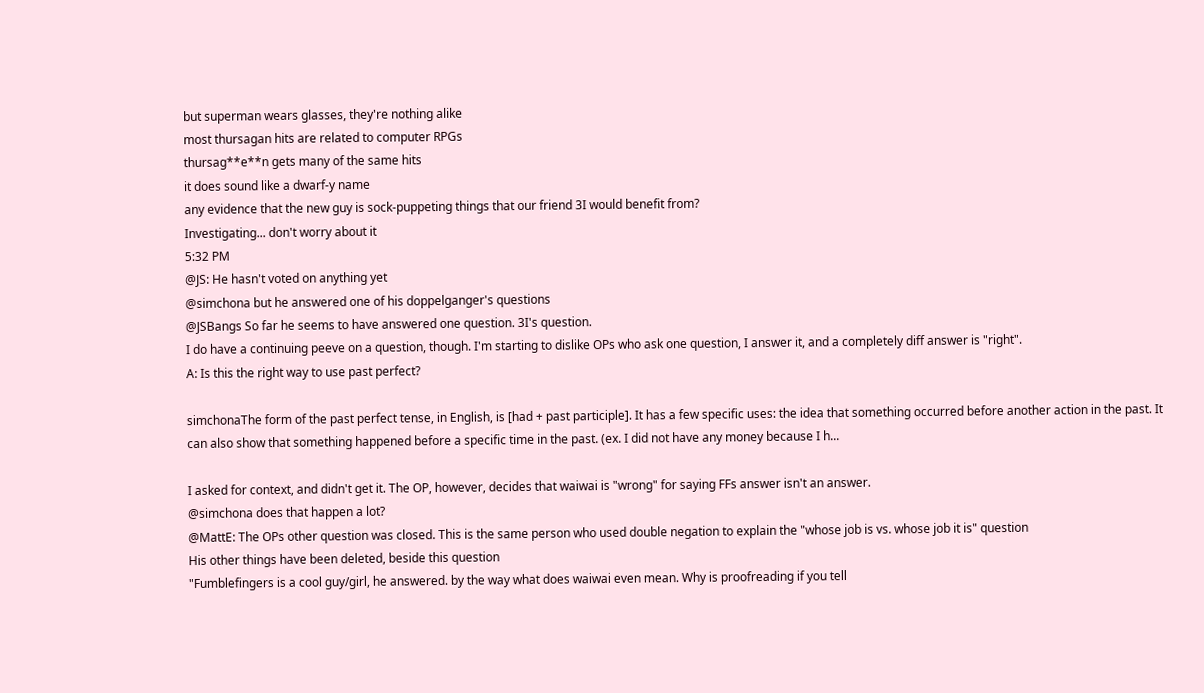but superman wears glasses, they're nothing alike
most thursagan hits are related to computer RPGs
thursag**e**n gets many of the same hits
it does sound like a dwarf-y name
any evidence that the new guy is sock-puppeting things that our friend 3I would benefit from?
Investigating... don't worry about it
5:32 PM
@JS: He hasn't voted on anything yet
@simchona but he answered one of his doppelganger's questions
@JSBangs So far he seems to have answered one question. 3I's question.
I do have a continuing peeve on a question, though. I'm starting to dislike OPs who ask one question, I answer it, and a completely diff answer is "right".
A: Is this the right way to use past perfect?

simchonaThe form of the past perfect tense, in English, is [had + past participle]. It has a few specific uses: the idea that something occurred before another action in the past. It can also show that something happened before a specific time in the past. (ex. I did not have any money because I h...

I asked for context, and didn't get it. The OP, however, decides that waiwai is "wrong" for saying FFs answer isn't an answer.
@simchona does that happen a lot?
@MattE: The OPs other question was closed. This is the same person who used double negation to explain the "whose job is vs. whose job it is" question
His other things have been deleted, beside this question
"Fumblefingers is a cool guy/girl, he answered. by the way what does waiwai even mean. Why is proofreading if you tell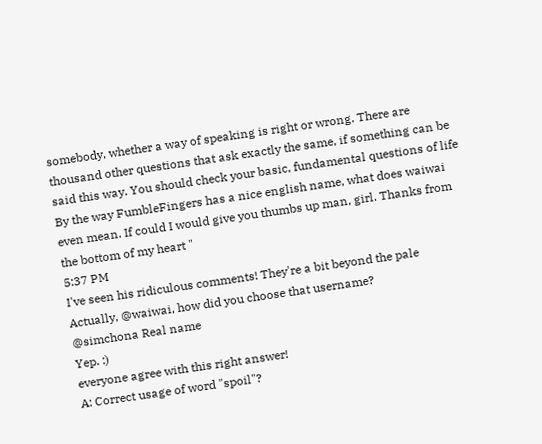somebody, whether a way of speaking is right or wrong. There are thousand other questions that ask exactly the same, if something can be said this way. You should check your basic, fundamental questions of life By the way FumbleFingers has a nice english name, what does waiwai even mean. If could I would give you thumbs up man, girl. Thanks from the bottom of my heart "
5:37 PM
I've seen his ridiculous comments! They're a bit beyond the pale
Actually, @waiwai, how did you choose that username?
@simchona Real name
Yep. :)
everyone agree with this right answer!
A: Correct usage of word "spoil"?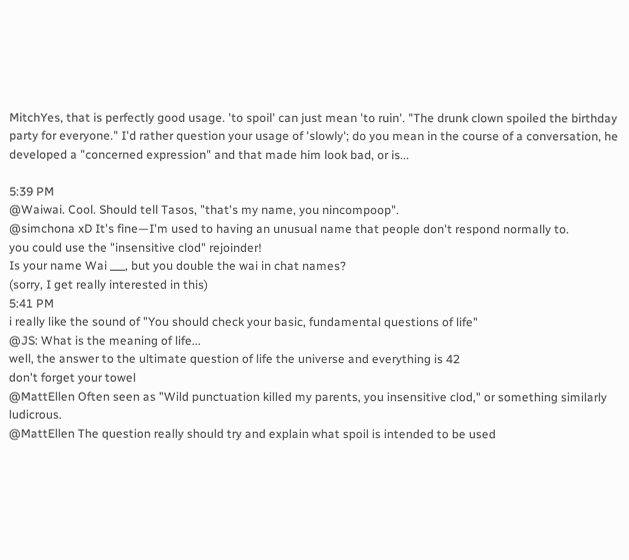MitchYes, that is perfectly good usage. 'to spoil' can just mean 'to ruin'. "The drunk clown spoiled the birthday party for everyone." I'd rather question your usage of 'slowly'; do you mean in the course of a conversation, he developed a "concerned expression" and that made him look bad, or is...

5:39 PM
@Waiwai. Cool. Should tell Tasos, "that's my name, you nincompoop".
@simchona xD It's fine—I'm used to having an unusual name that people don't respond normally to.
you could use the "insensitive clod" rejoinder!
Is your name Wai ___, but you double the wai in chat names?
(sorry, I get really interested in this)
5:41 PM
i really like the sound of "You should check your basic, fundamental questions of life"
@JS: What is the meaning of life...
well, the answer to the ultimate question of life the universe and everything is 42
don't forget your towel
@MattEllen Often seen as "Wild punctuation killed my parents, you insensitive clod," or something similarly ludicrous.
@MattEllen The question really should try and explain what spoil is intended to be used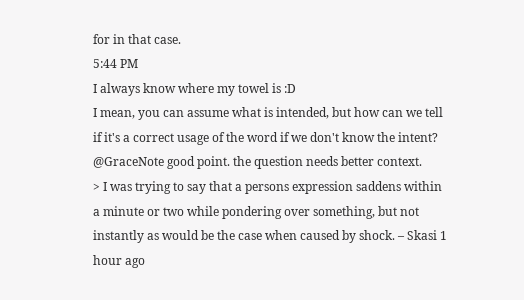for in that case.
5:44 PM
I always know where my towel is :D
I mean, you can assume what is intended, but how can we tell if it's a correct usage of the word if we don't know the intent?
@GraceNote good point. the question needs better context.
> I was trying to say that a persons expression saddens within a minute or two while pondering over something, but not instantly as would be the case when caused by shock. – Skasi 1 hour ago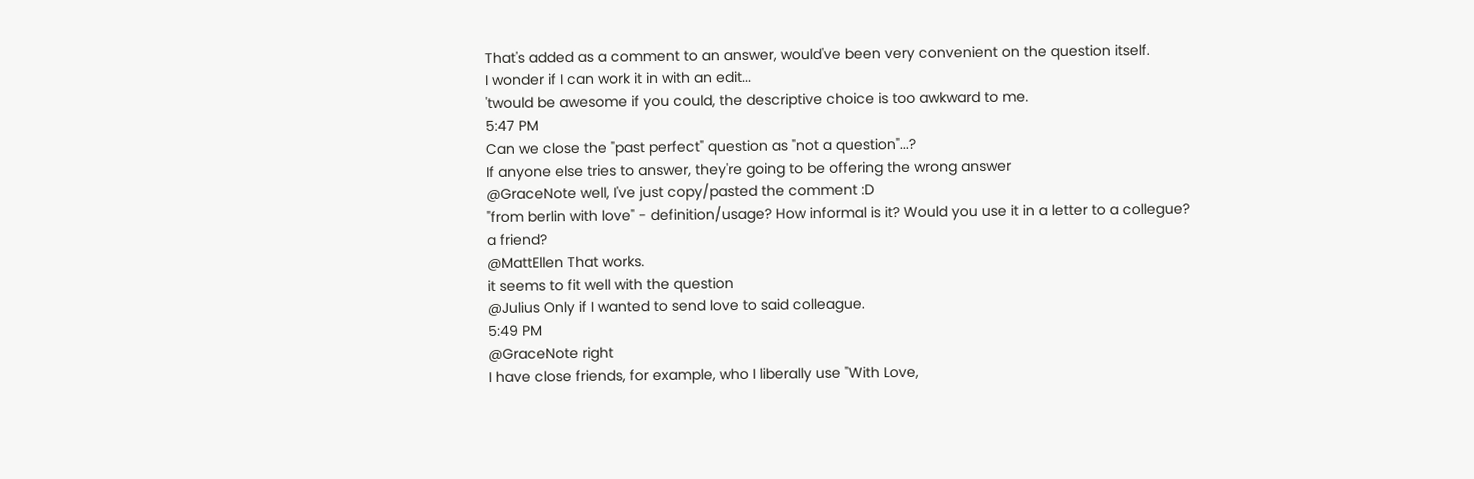That's added as a comment to an answer, would've been very convenient on the question itself.
I wonder if I can work it in with an edit...
'twould be awesome if you could, the descriptive choice is too awkward to me.
5:47 PM
Can we close the "past perfect" question as "not a question"...?
If anyone else tries to answer, they're going to be offering the wrong answer
@GraceNote well, I've just copy/pasted the comment :D
"from berlin with love" - definition/usage? How informal is it? Would you use it in a letter to a collegue? a friend?
@MattEllen That works.
it seems to fit well with the question
@Julius Only if I wanted to send love to said colleague.
5:49 PM
@GraceNote right
I have close friends, for example, who I liberally use "With Love,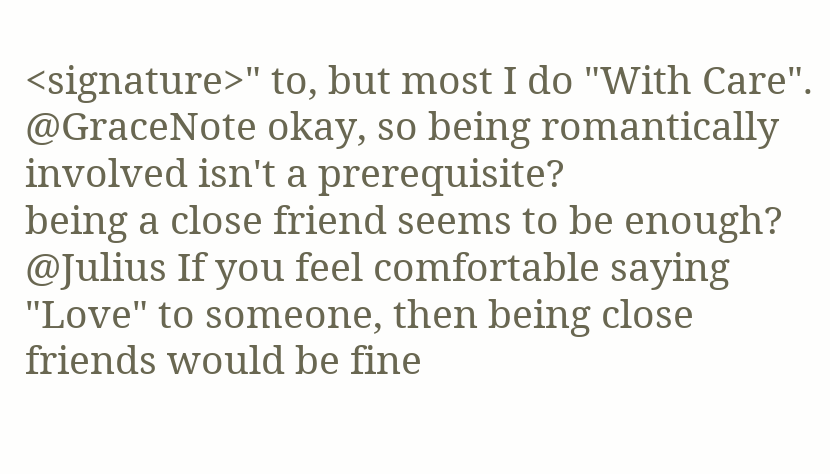<signature>" to, but most I do "With Care".
@GraceNote okay, so being romantically involved isn't a prerequisite?
being a close friend seems to be enough?
@Julius If you feel comfortable saying "Love" to someone, then being close friends would be fine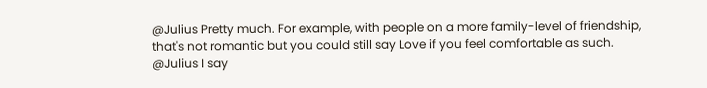@Julius Pretty much. For example, with people on a more family-level of friendship, that's not romantic but you could still say Love if you feel comfortable as such.
@Julius I say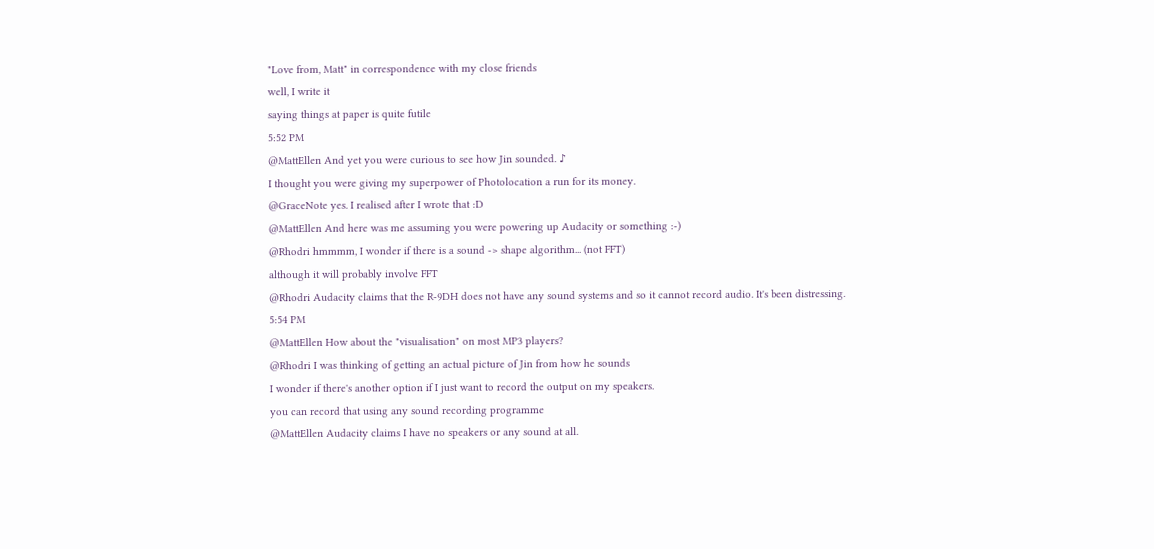"Love from, Matt" in correspondence with my close friends
well, I write it
saying things at paper is quite futile
5:52 PM
@MattEllen And yet you were curious to see how Jin sounded. ♪
I thought you were giving my superpower of Photolocation a run for its money.
@GraceNote yes. I realised after I wrote that :D
@MattEllen And here was me assuming you were powering up Audacity or something :-)
@Rhodri hmmmm, I wonder if there is a sound -> shape algorithm... (not FFT)
although it will probably involve FFT
@Rhodri Audacity claims that the R-9DH does not have any sound systems and so it cannot record audio. It's been distressing.
5:54 PM
@MattEllen How about the "visualisation" on most MP3 players?
@Rhodri I was thinking of getting an actual picture of Jin from how he sounds
I wonder if there's another option if I just want to record the output on my speakers.
you can record that using any sound recording programme
@MattEllen Audacity claims I have no speakers or any sound at all.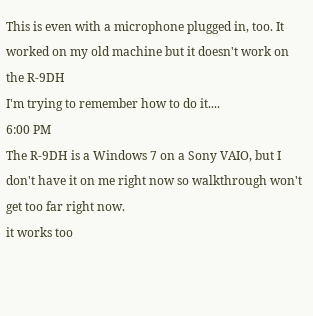This is even with a microphone plugged in, too. It worked on my old machine but it doesn't work on the R-9DH
I'm trying to remember how to do it....
6:00 PM
The R-9DH is a Windows 7 on a Sony VAIO, but I don't have it on me right now so walkthrough won't get too far right now.
it works too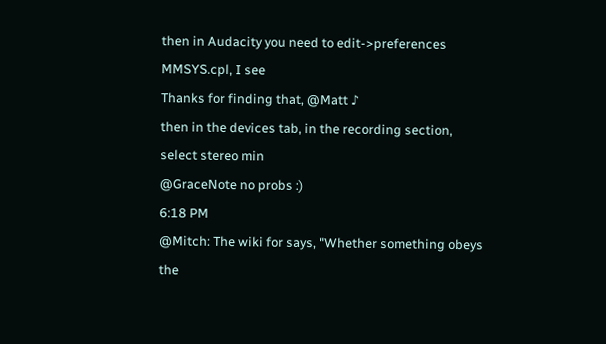then in Audacity you need to edit->preferences
MMSYS.cpl, I see
Thanks for finding that, @Matt ♪
then in the devices tab, in the recording section, select stereo min
@GraceNote no probs :)
6:18 PM
@Mitch: The wiki for says, "Whether something obeys the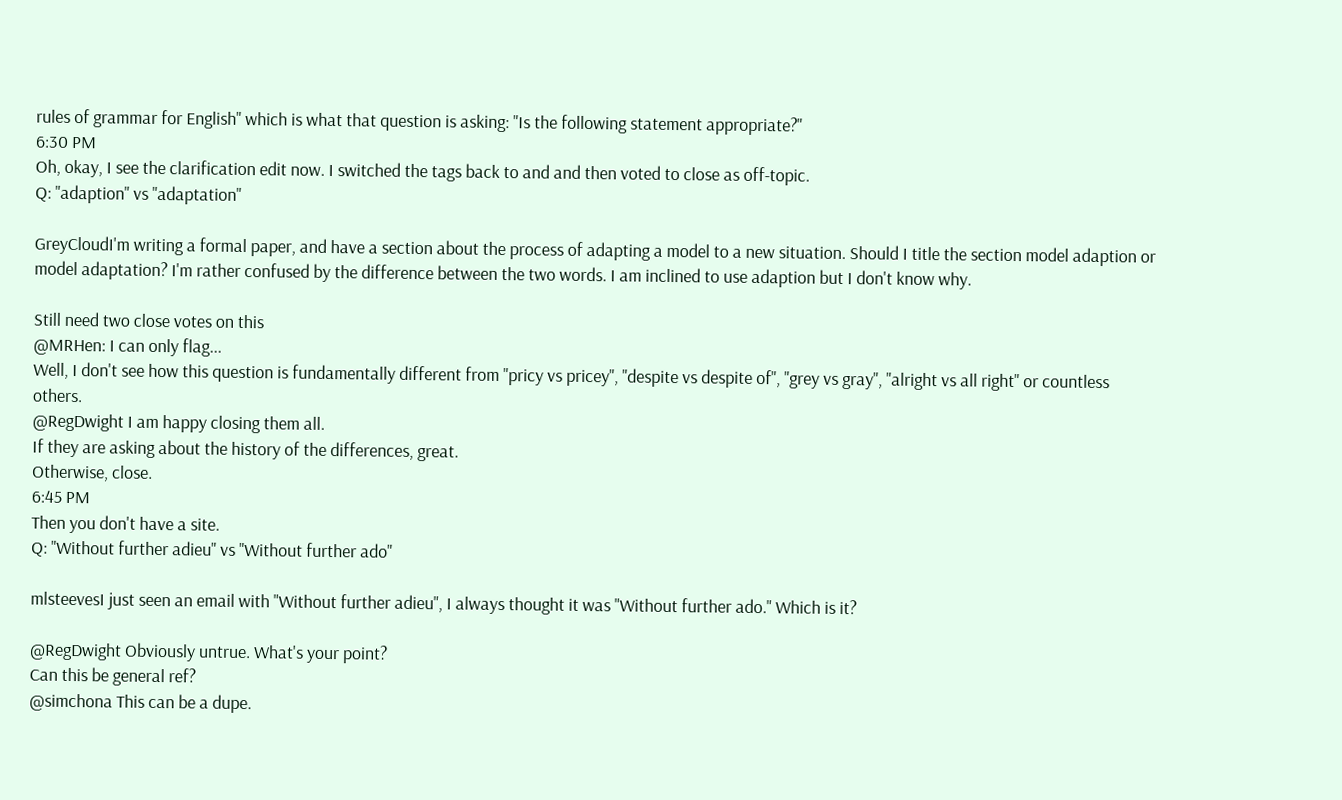rules of grammar for English" which is what that question is asking: "Is the following statement appropriate?"
6:30 PM
Oh, okay, I see the clarification edit now. I switched the tags back to and and then voted to close as off-topic.
Q: "adaption" vs "adaptation"

GreyCloudI'm writing a formal paper, and have a section about the process of adapting a model to a new situation. Should I title the section model adaption or model adaptation? I'm rather confused by the difference between the two words. I am inclined to use adaption but I don't know why.

Still need two close votes on this
@MRHen: I can only flag...
Well, I don't see how this question is fundamentally different from "pricy vs pricey", "despite vs despite of", "grey vs gray", "alright vs all right" or countless others.
@RegDwight I am happy closing them all.
If they are asking about the history of the differences, great.
Otherwise, close.
6:45 PM
Then you don't have a site.
Q: "Without further adieu" vs "Without further ado"

mlsteevesI just seen an email with "Without further adieu", I always thought it was "Without further ado." Which is it?

@RegDwight Obviously untrue. What's your point?
Can this be general ref?
@simchona This can be a dupe.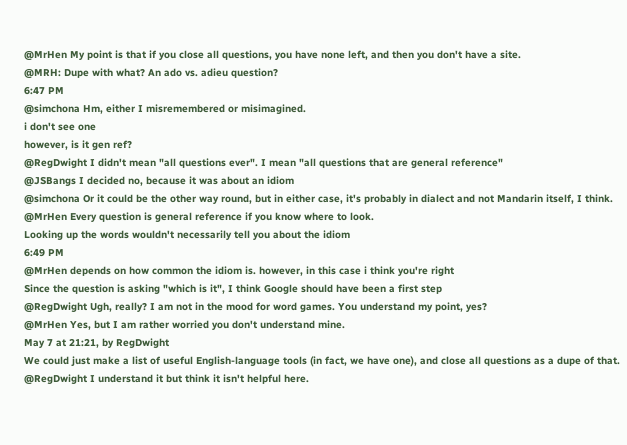@MrHen My point is that if you close all questions, you have none left, and then you don't have a site.
@MRH: Dupe with what? An ado vs. adieu question?
6:47 PM
@simchona Hm, either I misremembered or misimagined.
i don't see one
however, is it gen ref?
@RegDwight I didn't mean "all questions ever". I mean "all questions that are general reference"
@JSBangs I decided no, because it was about an idiom
@simchona Or it could be the other way round, but in either case, it's probably in dialect and not Mandarin itself, I think.
@MrHen Every question is general reference if you know where to look.
Looking up the words wouldn't necessarily tell you about the idiom
6:49 PM
@MrHen depends on how common the idiom is. however, in this case i think you're right
Since the question is asking "which is it", I think Google should have been a first step
@RegDwight Ugh, really? I am not in the mood for word games. You understand my point, yes?
@MrHen Yes, but I am rather worried you don't understand mine.
May 7 at 21:21, by RegDwight
We could just make a list of useful English-language tools (in fact, we have one), and close all questions as a dupe of that.
@RegDwight I understand it but think it isn't helpful here.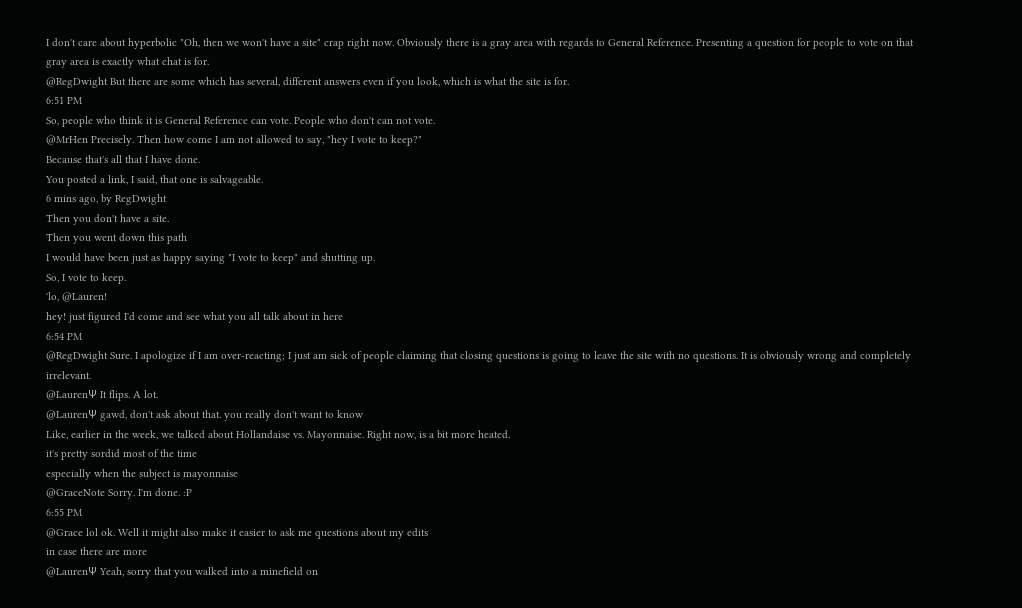I don't care about hyperbolic "Oh, then we won't have a site" crap right now. Obviously there is a gray area with regards to General Reference. Presenting a question for people to vote on that gray area is exactly what chat is for.
@RegDwight But there are some which has several, different answers even if you look, which is what the site is for.
6:51 PM
So, people who think it is General Reference can vote. People who don't can not vote.
@MrHen Precisely. Then how come I am not allowed to say, "hey I vote to keep?"
Because that's all that I have done.
You posted a link, I said, that one is salvageable.
6 mins ago, by RegDwight
Then you don't have a site.
Then you went down this path
I would have been just as happy saying "I vote to keep" and shutting up.
So, I vote to keep.
'lo, @Lauren!
hey! just figured I'd come and see what you all talk about in here
6:54 PM
@RegDwight Sure. I apologize if I am over-reacting; I just am sick of people claiming that closing questions is going to leave the site with no questions. It is obviously wrong and completely irrelevant.
@LaurenΨ It flips. A lot.
@LaurenΨ gawd, don't ask about that. you really don't want to know
Like, earlier in the week, we talked about Hollandaise vs. Mayonnaise. Right now, is a bit more heated.
it's pretty sordid most of the time
especially when the subject is mayonnaise
@GraceNote Sorry. I'm done. :P
6:55 PM
@Grace lol ok. Well it might also make it easier to ask me questions about my edits
in case there are more
@LaurenΨ Yeah, sorry that you walked into a minefield on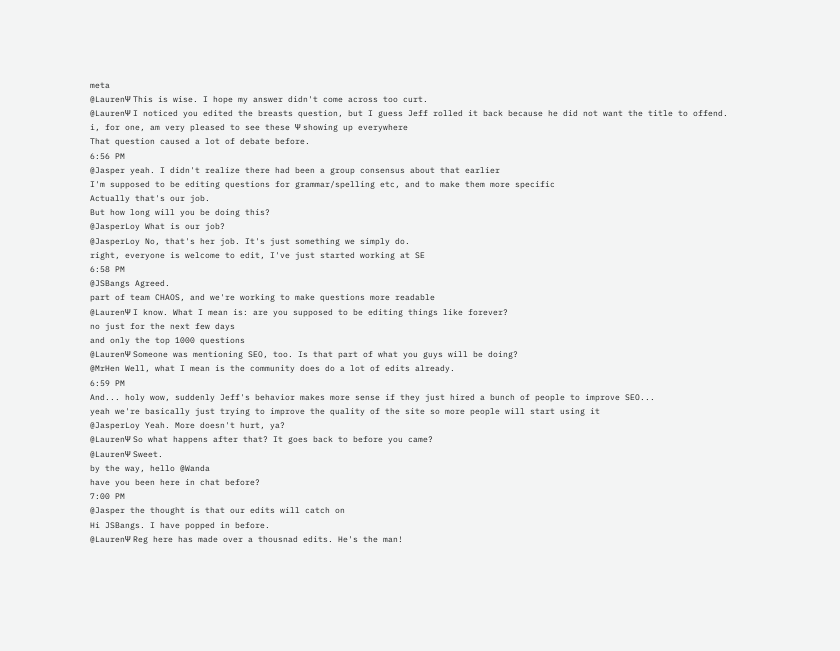meta
@LaurenΨ This is wise. I hope my answer didn't come across too curt.
@LaurenΨ I noticed you edited the breasts question, but I guess Jeff rolled it back because he did not want the title to offend.
i, for one, am very pleased to see these Ψ showing up everywhere
That question caused a lot of debate before.
6:56 PM
@Jasper yeah. I didn't realize there had been a group consensus about that earlier
I'm supposed to be editing questions for grammar/spelling etc, and to make them more specific
Actually that's our job.
But how long will you be doing this?
@JasperLoy What is our job?
@JasperLoy No, that's her job. It's just something we simply do.
right, everyone is welcome to edit, I've just started working at SE
6:58 PM
@JSBangs Agreed.
part of team CHAOS, and we're working to make questions more readable
@LaurenΨ I know. What I mean is: are you supposed to be editing things like forever?
no just for the next few days
and only the top 1000 questions
@LaurenΨ Someone was mentioning SEO, too. Is that part of what you guys will be doing?
@MrHen Well, what I mean is the community does do a lot of edits already.
6:59 PM
And... holy wow, suddenly Jeff's behavior makes more sense if they just hired a bunch of people to improve SEO...
yeah we're basically just trying to improve the quality of the site so more people will start using it
@JasperLoy Yeah. More doesn't hurt, ya?
@LaurenΨ So what happens after that? It goes back to before you came?
@LaurenΨ Sweet.
by the way, hello @Wanda
have you been here in chat before?
7:00 PM
@Jasper the thought is that our edits will catch on
Hi JSBangs. I have popped in before.
@LaurenΨ Reg here has made over a thousnad edits. He's the man!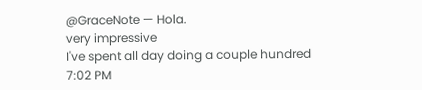@GraceNote — Hola.
very impressive
I've spent all day doing a couple hundred
7:02 PM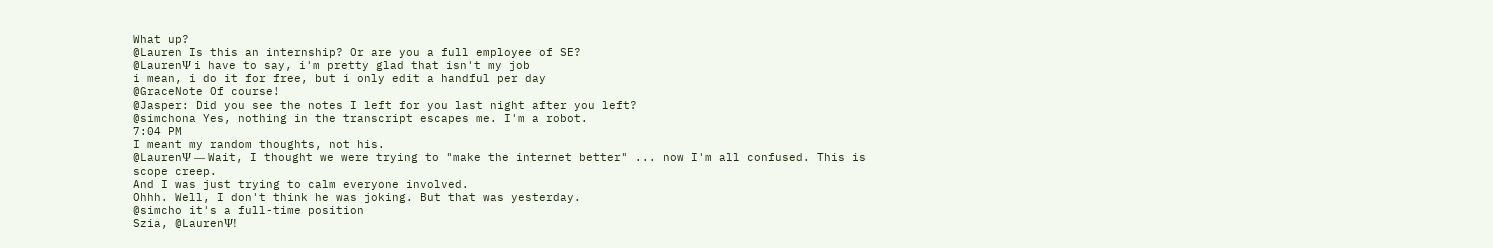What up?
@Lauren Is this an internship? Or are you a full employee of SE?
@LaurenΨ i have to say, i'm pretty glad that isn't my job
i mean, i do it for free, but i only edit a handful per day
@GraceNote Of course!
@Jasper: Did you see the notes I left for you last night after you left?
@simchona Yes, nothing in the transcript escapes me. I'm a robot.
7:04 PM
I meant my random thoughts, not his.
@LaurenΨ — Wait, I thought we were trying to "make the internet better" ... now I'm all confused. This is scope creep.
And I was just trying to calm everyone involved.
Ohhh. Well, I don't think he was joking. But that was yesterday.
@simcho it's a full-time position
Szia, @LaurenΨ!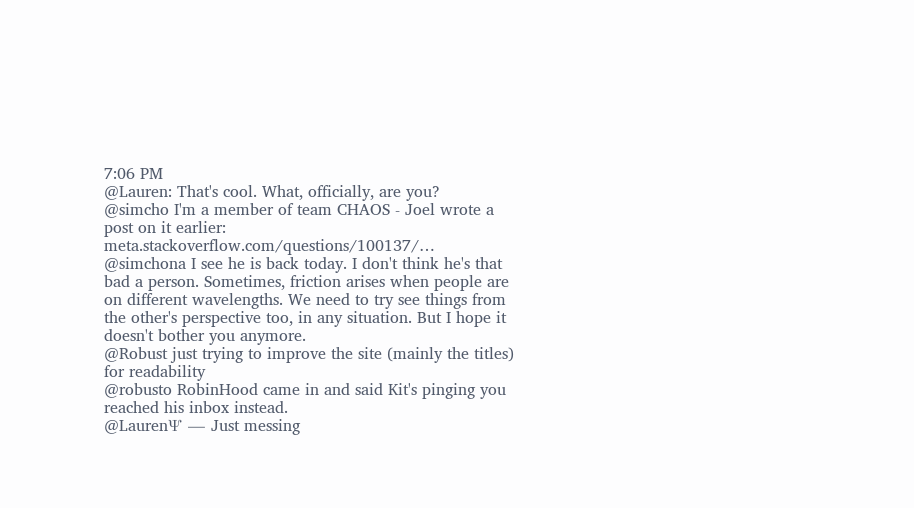7:06 PM
@Lauren: That's cool. What, officially, are you?
@simcho I'm a member of team CHAOS - Joel wrote a post on it earlier: meta.stackoverflow.com/questions/100137/…
@simchona I see he is back today. I don't think he's that bad a person. Sometimes, friction arises when people are on different wavelengths. We need to try see things from the other's perspective too, in any situation. But I hope it doesn't bother you anymore.
@Robust just trying to improve the site (mainly the titles) for readability
@robusto RobinHood came in and said Kit's pinging you reached his inbox instead.
@LaurenΨ — Just messing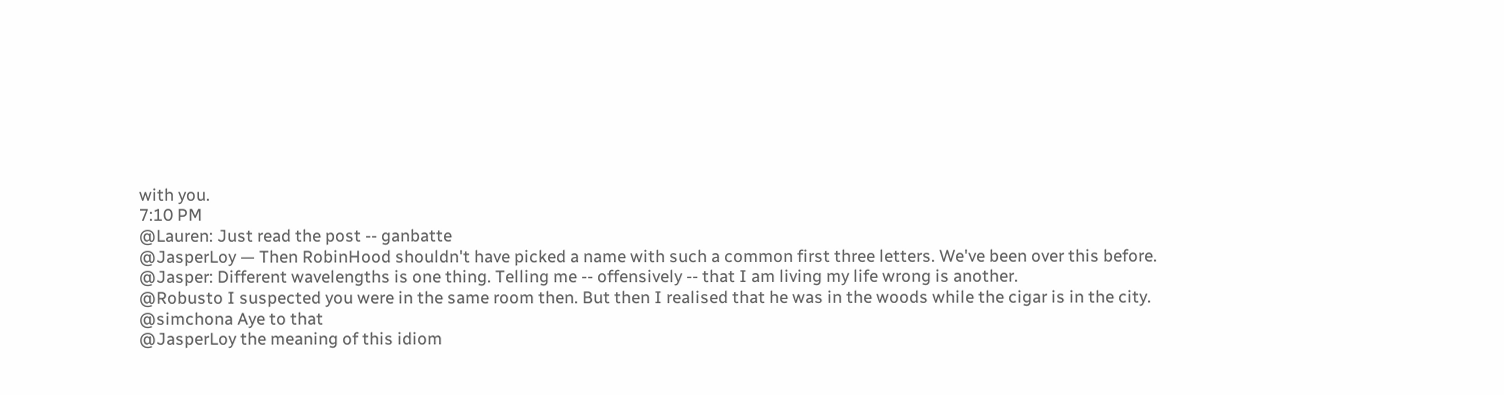with you.
7:10 PM
@Lauren: Just read the post -- ganbatte
@JasperLoy — Then RobinHood shouldn't have picked a name with such a common first three letters. We've been over this before.
@Jasper: Different wavelengths is one thing. Telling me -- offensively -- that I am living my life wrong is another.
@Robusto I suspected you were in the same room then. But then I realised that he was in the woods while the cigar is in the city.
@simchona Aye to that
@JasperLoy the meaning of this idiom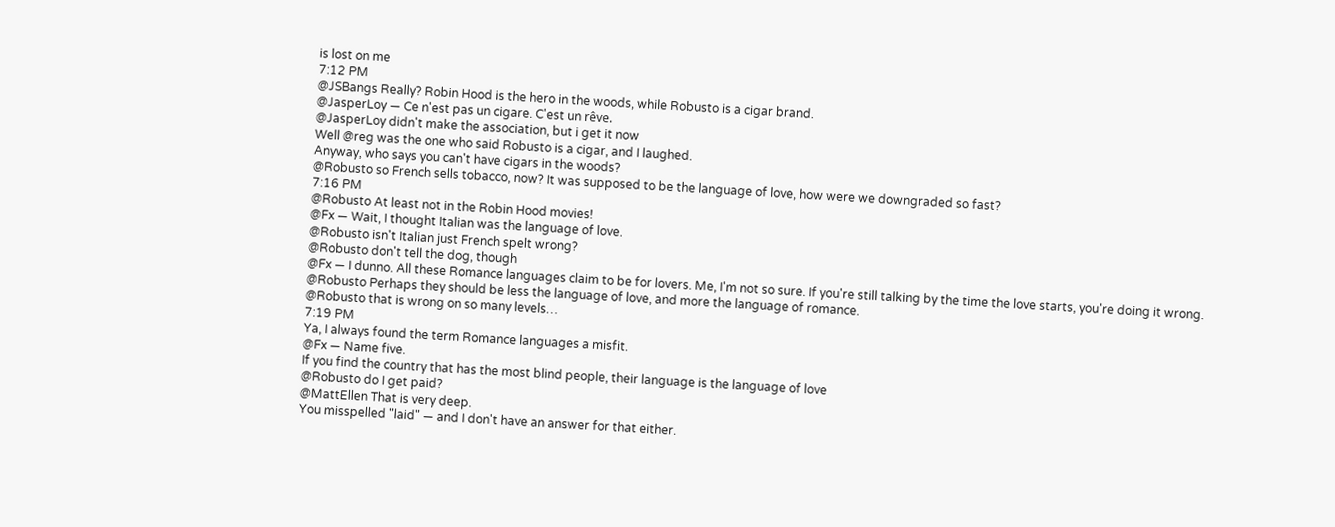is lost on me
7:12 PM
@JSBangs Really? Robin Hood is the hero in the woods, while Robusto is a cigar brand.
@JasperLoy — Ce n'est pas un cigare. C'est un rêve.
@JasperLoy didn't make the association, but i get it now
Well @reg was the one who said Robusto is a cigar, and I laughed.
Anyway, who says you can't have cigars in the woods?
@Robusto so French sells tobacco, now? It was supposed to be the language of love, how were we downgraded so fast?
7:16 PM
@Robusto At least not in the Robin Hood movies!
@Fx — Wait, I thought Italian was the language of love.
@Robusto isn't Italian just French spelt wrong?
@Robusto don't tell the dog, though
@Fx — I dunno. All these Romance languages claim to be for lovers. Me, I'm not so sure. If you're still talking by the time the love starts, you're doing it wrong.
@Robusto Perhaps they should be less the language of love, and more the language of romance.
@Robusto that is wrong on so many levels…
7:19 PM
Ya, I always found the term Romance languages a misfit.
@Fx — Name five.
If you find the country that has the most blind people, their language is the language of love
@Robusto do I get paid?
@MattEllen That is very deep.
You misspelled "laid" — and I don't have an answer for that either.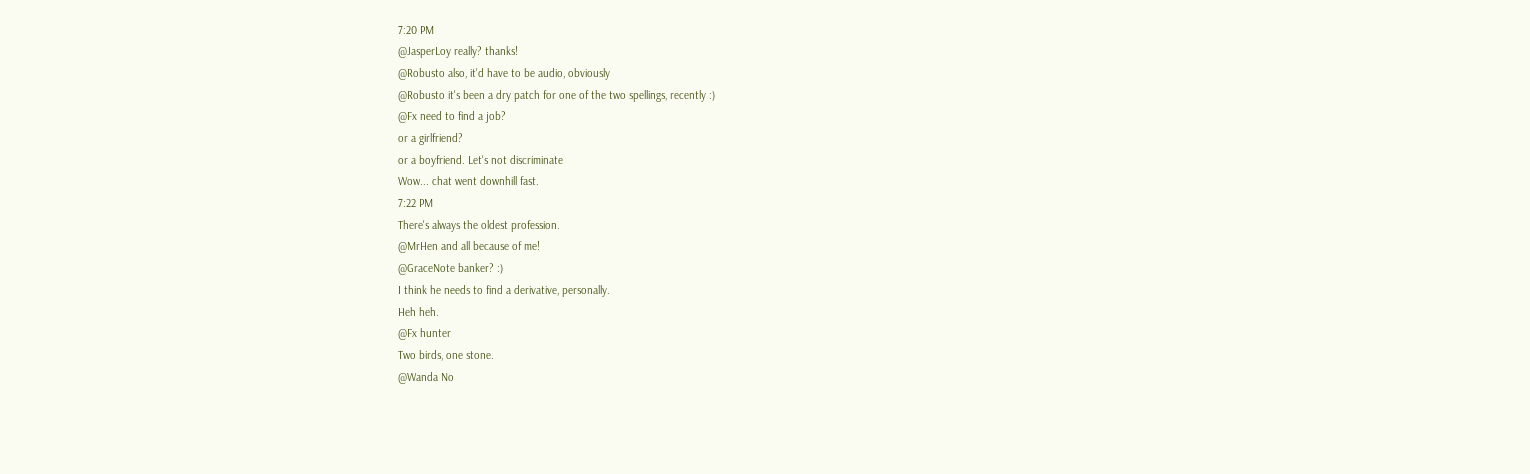7:20 PM
@JasperLoy really? thanks!
@Robusto also, it'd have to be audio, obviously
@Robusto it's been a dry patch for one of the two spellings, recently :)
@Fx need to find a job?
or a girlfriend?
or a boyfriend. Let's not discriminate
Wow... chat went downhill fast.
7:22 PM
There's always the oldest profession.
@MrHen and all because of me!
@GraceNote banker? :)
I think he needs to find a derivative, personally.
Heh heh.
@Fx hunter
Two birds, one stone.
@Wanda No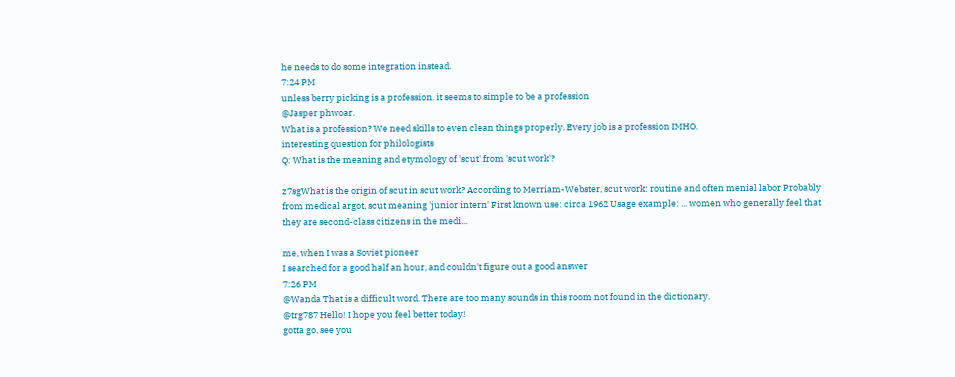he needs to do some integration instead.
7:24 PM
unless berry picking is a profession. it seems to simple to be a profession
@Jasper phwoar.
What is a profession? We need skills to even clean things properly. Every job is a profession IMHO.
interesting question for philologists
Q: What is the meaning and etymology of 'scut' from 'scut work'?

z7sgWhat is the origin of scut in scut work? According to Merriam-Webster, scut work: routine and often menial labor Probably from medical argot, scut meaning 'junior intern' First known use: circa 1962 Usage example: ... women who generally feel that they are second-class citizens in the medi...

me, when I was a Soviet pioneer
I searched for a good half an hour, and couldn't figure out a good answer
7:26 PM
@Wanda That is a difficult word. There are too many sounds in this room not found in the dictionary.
@trg787 Hello! I hope you feel better today!
gotta go, see you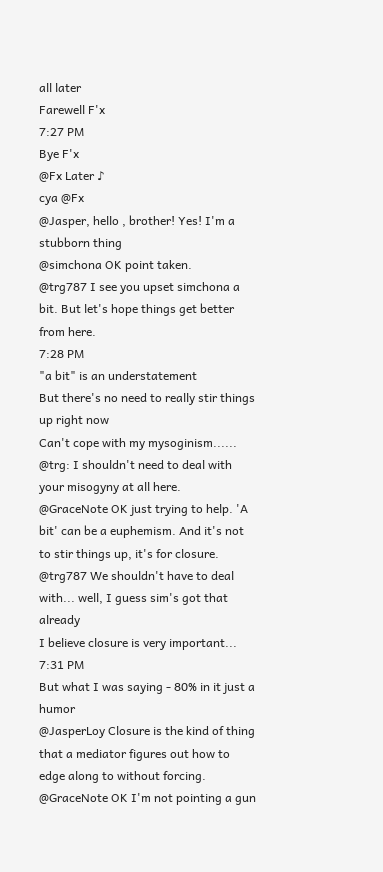all later
Farewell F'x
7:27 PM
Bye F'x
@Fx Later ♪
cya @Fx
@Jasper, hello , brother! Yes! I'm a stubborn thing
@simchona OK point taken.
@trg787 I see you upset simchona a bit. But let's hope things get better from here.
7:28 PM
"a bit" is an understatement
But there's no need to really stir things up right now
Can't cope with my mysoginism......
@trg: I shouldn't need to deal with your misogyny at all here.
@GraceNote OK just trying to help. 'A bit' can be a euphemism. And it's not to stir things up, it's for closure.
@trg787 We shouldn't have to deal with... well, I guess sim's got that already
I believe closure is very important...
7:31 PM
But what I was saying - 80% in it just a humor
@JasperLoy Closure is the kind of thing that a mediator figures out how to edge along to without forcing.
@GraceNote OK I'm not pointing a gun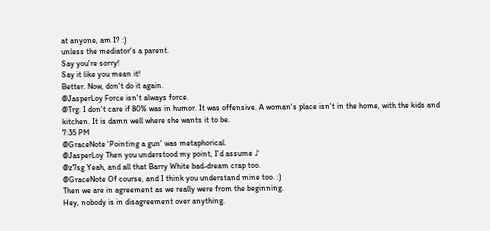at anyone, am I? :)
unless the mediator's a parent.
Say you're sorry!
Say it like you mean it!
Better. Now, don't do it again.
@JasperLoy Force isn't always force.
@Trg: I don't care if 80% was in humor. It was offensive. A woman's place isn't in the home, with the kids and kitchen. It is damn well where she wants it to be.
7:35 PM
@GraceNote 'Pointing a gun' was metaphorical.
@JasperLoy Then you understood my point, I'd assume ♪
@z7sg Yeah, and all that Barry White bad-dream crap too.
@GraceNote Of course, and I think you understand mine too. :)
Then we are in agreement as we really were from the beginning.
Hey, nobody is in disagreement over anything.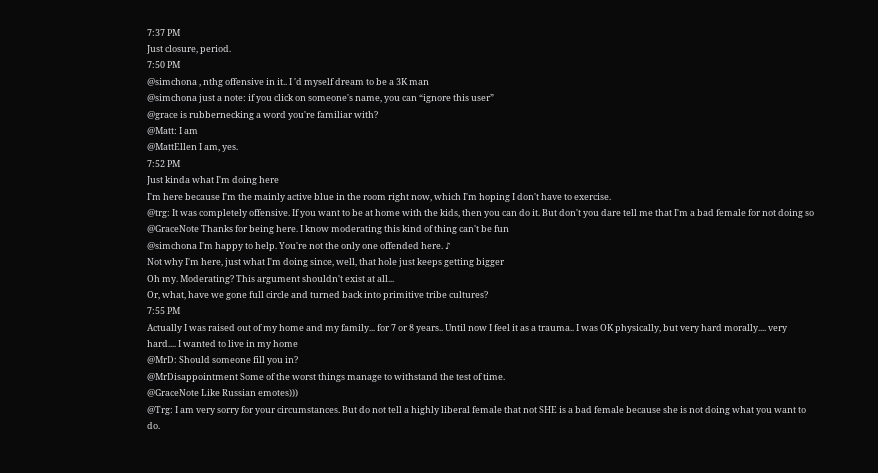7:37 PM
Just closure, period.
7:50 PM
@simchona , nthg offensive in it.. I 'd myself dream to be a 3K man
@simchona just a note: if you click on someone's name, you can “ignore this user”
@grace is rubbernecking a word you're familiar with?
@Matt: I am
@MattEllen I am, yes.
7:52 PM
Just kinda what I'm doing here
I'm here because I'm the mainly active blue in the room right now, which I'm hoping I don't have to exercise.
@trg: It was completely offensive. If you want to be at home with the kids, then you can do it. But don't you dare tell me that I'm a bad female for not doing so
@GraceNote Thanks for being here. I know moderating this kind of thing can't be fun
@simchona I'm happy to help. You're not the only one offended here. ♪
Not why I'm here, just what I'm doing since, well, that hole just keeps getting bigger
Oh my. Moderating? This argument shouldn't exist at all...
Or, what, have we gone full circle and turned back into primitive tribe cultures?
7:55 PM
Actually I was raised out of my home and my family... for 7 or 8 years.. Until now I feel it as a trauma.. I was OK physically, but very hard morally.... very hard.... I wanted to live in my home
@MrD: Should someone fill you in?
@MrDisappointment Some of the worst things manage to withstand the test of time.
@GraceNote Like Russian emotes)))
@Trg: I am very sorry for your circumstances. But do not tell a highly liberal female that not SHE is a bad female because she is not doing what you want to do.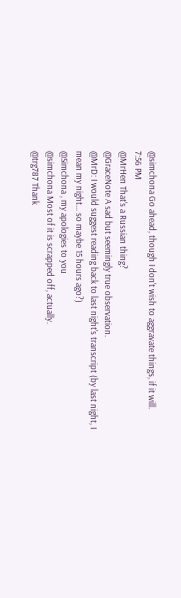@simchona Go ahead, though I don't wish to aggravate things, if it will.
7:56 PM
@MrHen That's a Russian thing?
@GraceNote A sad but seemingly true observation.
@MrD: I would suggest reading back to last night's transcript (by last night, I mean my night... so maybe 15 hours ago?)
@Simchona , my apologies to you
@simchona Most of it is scrapped off, actually.
@trg787 Thank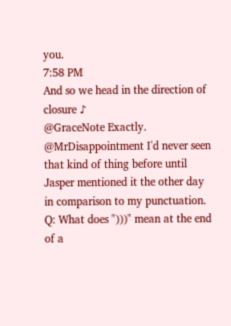you.
7:58 PM
And so we head in the direction of closure ♪
@GraceNote Exactly.
@MrDisappointment I'd never seen that kind of thing before until Jasper mentioned it the other day in comparison to my punctuation.
Q: What does ")))" mean at the end of a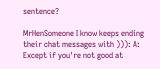sentence?

MrHenSomeone I know keeps ending their chat messages with ))): A: Except if you're not good at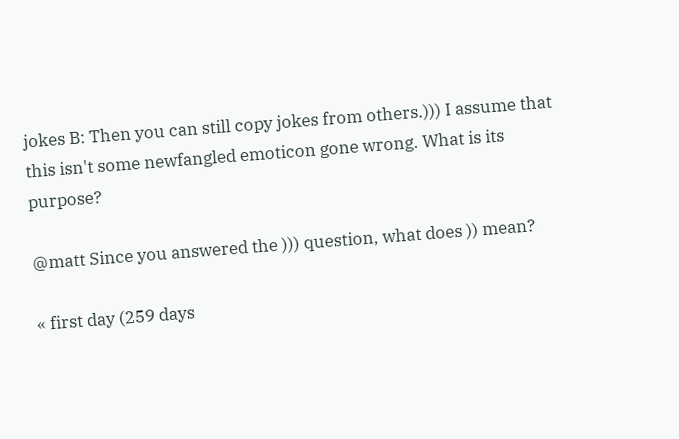jokes B: Then you can still copy jokes from others.))) I assume that this isn't some newfangled emoticon gone wrong. What is its purpose?

@matt Since you answered the ))) question, what does )) mean?

« first day (259 days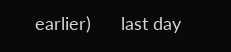earlier)      last day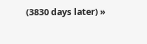(3830 days later) »